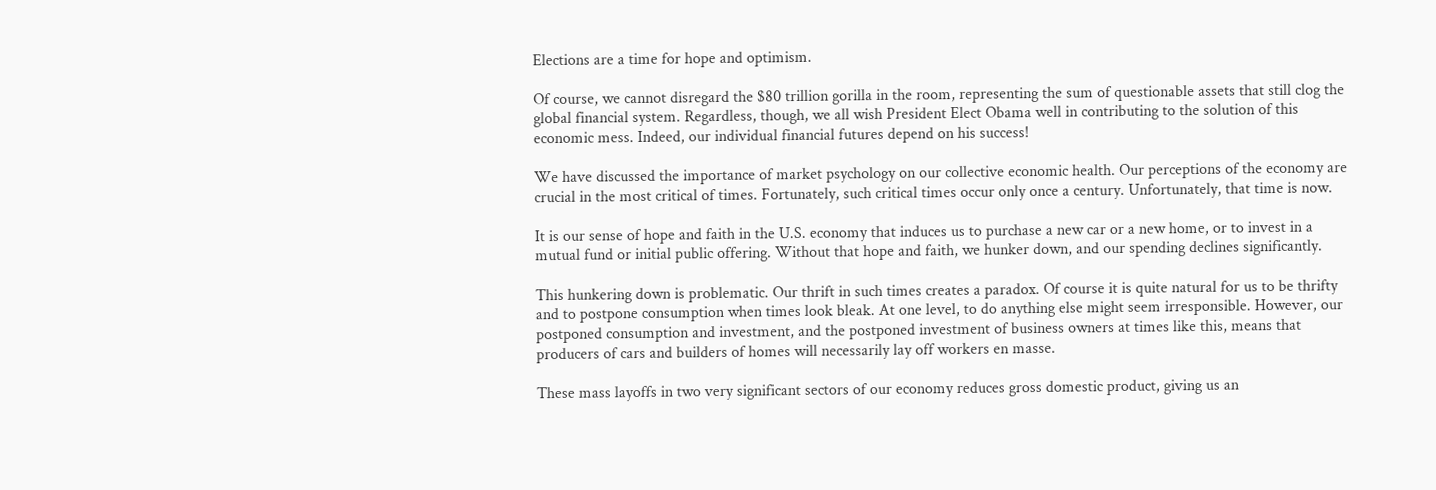Elections are a time for hope and optimism.

Of course, we cannot disregard the $80 trillion gorilla in the room, representing the sum of questionable assets that still clog the global financial system. Regardless, though, we all wish President Elect Obama well in contributing to the solution of this economic mess. Indeed, our individual financial futures depend on his success!

We have discussed the importance of market psychology on our collective economic health. Our perceptions of the economy are crucial in the most critical of times. Fortunately, such critical times occur only once a century. Unfortunately, that time is now.

It is our sense of hope and faith in the U.S. economy that induces us to purchase a new car or a new home, or to invest in a mutual fund or initial public offering. Without that hope and faith, we hunker down, and our spending declines significantly.

This hunkering down is problematic. Our thrift in such times creates a paradox. Of course it is quite natural for us to be thrifty and to postpone consumption when times look bleak. At one level, to do anything else might seem irresponsible. However, our postponed consumption and investment, and the postponed investment of business owners at times like this, means that producers of cars and builders of homes will necessarily lay off workers en masse.

These mass layoffs in two very significant sectors of our economy reduces gross domestic product, giving us an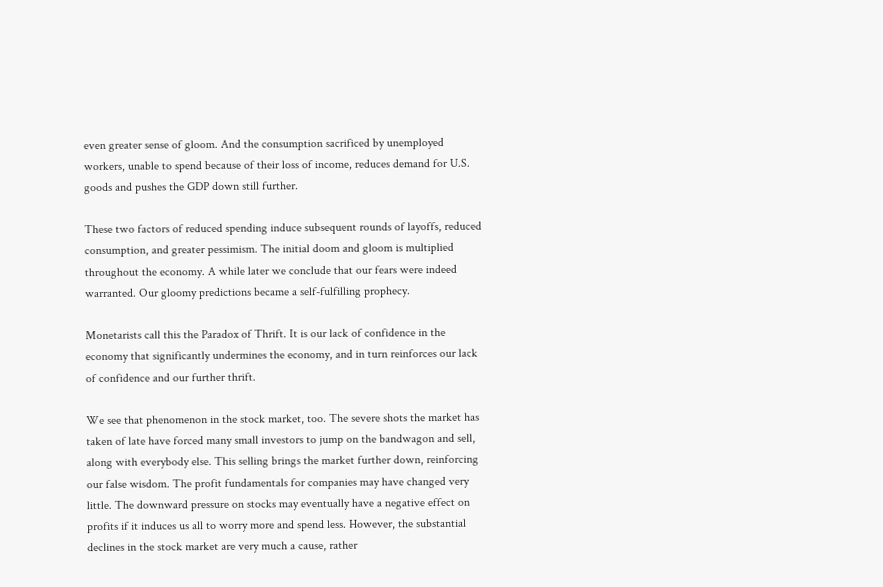even greater sense of gloom. And the consumption sacrificed by unemployed workers, unable to spend because of their loss of income, reduces demand for U.S. goods and pushes the GDP down still further.

These two factors of reduced spending induce subsequent rounds of layoffs, reduced consumption, and greater pessimism. The initial doom and gloom is multiplied throughout the economy. A while later we conclude that our fears were indeed warranted. Our gloomy predictions became a self-fulfilling prophecy.

Monetarists call this the Paradox of Thrift. It is our lack of confidence in the economy that significantly undermines the economy, and in turn reinforces our lack of confidence and our further thrift.

We see that phenomenon in the stock market, too. The severe shots the market has taken of late have forced many small investors to jump on the bandwagon and sell, along with everybody else. This selling brings the market further down, reinforcing our false wisdom. The profit fundamentals for companies may have changed very little. The downward pressure on stocks may eventually have a negative effect on profits if it induces us all to worry more and spend less. However, the substantial declines in the stock market are very much a cause, rather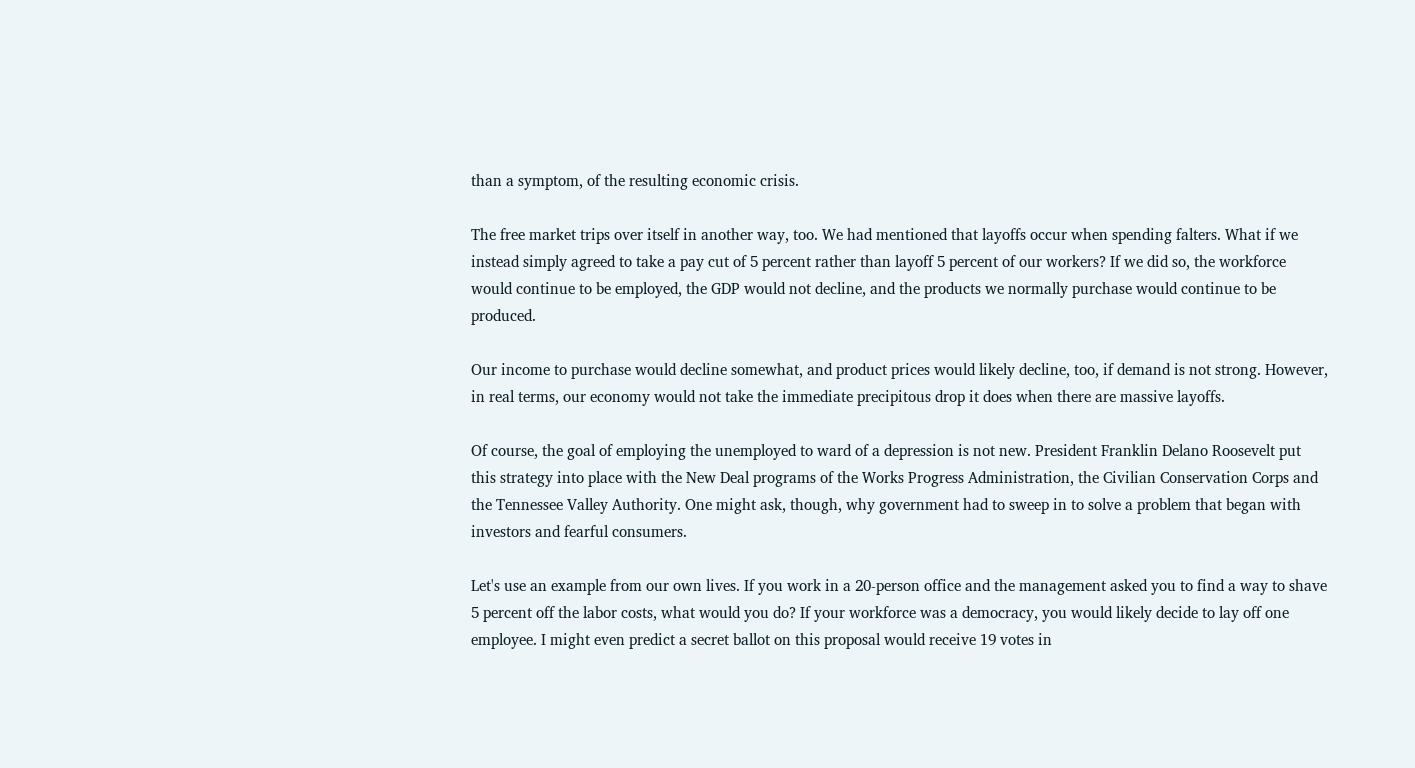than a symptom, of the resulting economic crisis.

The free market trips over itself in another way, too. We had mentioned that layoffs occur when spending falters. What if we instead simply agreed to take a pay cut of 5 percent rather than layoff 5 percent of our workers? If we did so, the workforce would continue to be employed, the GDP would not decline, and the products we normally purchase would continue to be produced.

Our income to purchase would decline somewhat, and product prices would likely decline, too, if demand is not strong. However, in real terms, our economy would not take the immediate precipitous drop it does when there are massive layoffs.

Of course, the goal of employing the unemployed to ward of a depression is not new. President Franklin Delano Roosevelt put this strategy into place with the New Deal programs of the Works Progress Administration, the Civilian Conservation Corps and the Tennessee Valley Authority. One might ask, though, why government had to sweep in to solve a problem that began with investors and fearful consumers.

Let's use an example from our own lives. If you work in a 20-person office and the management asked you to find a way to shave 5 percent off the labor costs, what would you do? If your workforce was a democracy, you would likely decide to lay off one employee. I might even predict a secret ballot on this proposal would receive 19 votes in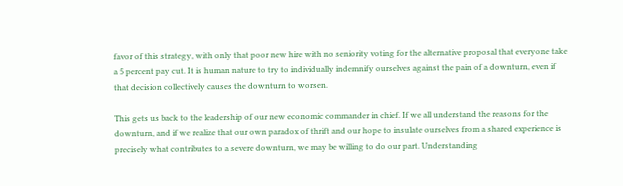favor of this strategy, with only that poor new hire with no seniority voting for the alternative proposal that everyone take a 5 percent pay cut. It is human nature to try to individually indemnify ourselves against the pain of a downturn, even if that decision collectively causes the downturn to worsen.

This gets us back to the leadership of our new economic commander in chief. If we all understand the reasons for the downturn, and if we realize that our own paradox of thrift and our hope to insulate ourselves from a shared experience is precisely what contributes to a severe downturn, we may be willing to do our part. Understanding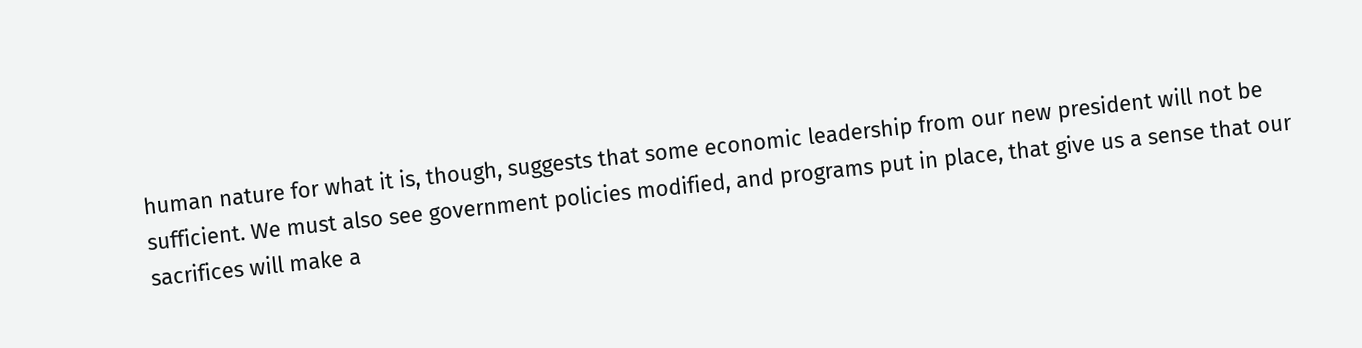human nature for what it is, though, suggests that some economic leadership from our new president will not be sufficient. We must also see government policies modified, and programs put in place, that give us a sense that our sacrifices will make a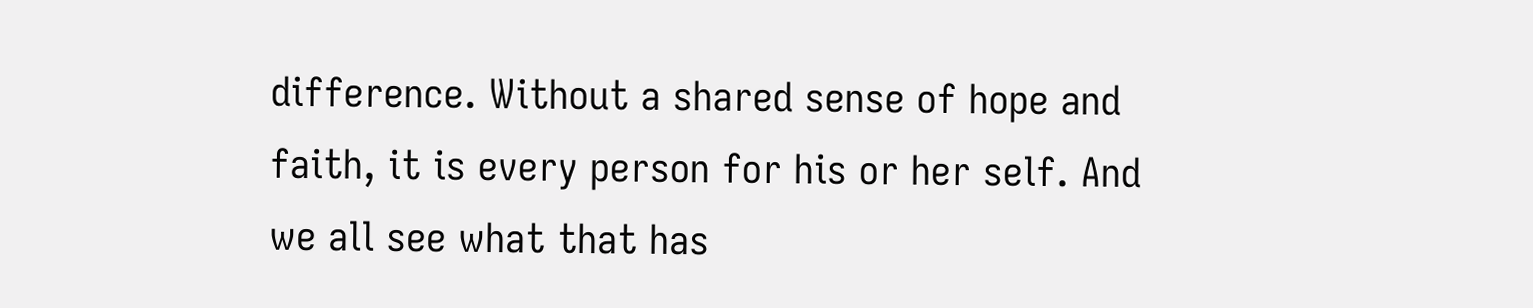difference. Without a shared sense of hope and faith, it is every person for his or her self. And we all see what that has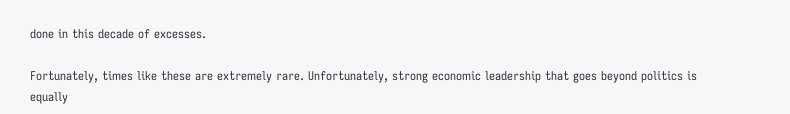done in this decade of excesses.

Fortunately, times like these are extremely rare. Unfortunately, strong economic leadership that goes beyond politics is equally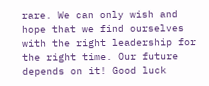rare. We can only wish and hope that we find ourselves with the right leadership for the right time. Our future depends on it! Good luck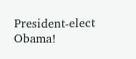President-elect Obama!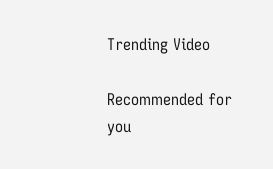Trending Video

Recommended for you